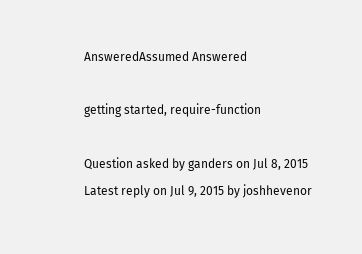AnsweredAssumed Answered

getting started, require-function

Question asked by ganders on Jul 8, 2015
Latest reply on Jul 9, 2015 by joshhevenor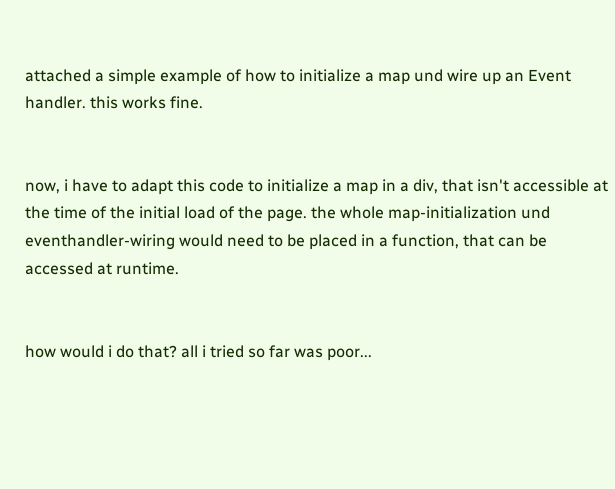attached a simple example of how to initialize a map und wire up an Event handler. this works fine.


now, i have to adapt this code to initialize a map in a div, that isn't accessible at the time of the initial load of the page. the whole map-initialization und eventhandler-wiring would need to be placed in a function, that can be accessed at runtime.


how would i do that? all i tried so far was poor...